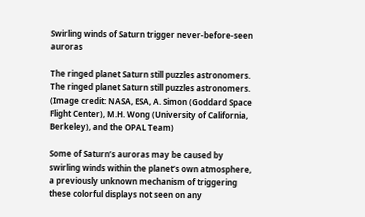Swirling winds of Saturn trigger never-before-seen auroras

The ringed planet Saturn still puzzles astronomers.
The ringed planet Saturn still puzzles astronomers. (Image credit: NASA, ESA, A. Simon (Goddard Space Flight Center), M.H. Wong (University of California, Berkeley), and the OPAL Team)

Some of Saturn’s auroras may be caused by swirling winds within the planet’s own atmosphere, a previously unknown mechanism of triggering these colorful displays not seen on any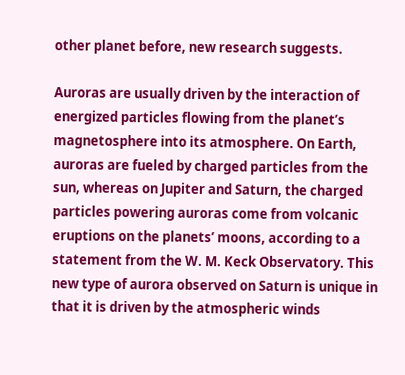other planet before, new research suggests.

Auroras are usually driven by the interaction of energized particles flowing from the planet’s magnetosphere into its atmosphere. On Earth, auroras are fueled by charged particles from the sun, whereas on Jupiter and Saturn, the charged particles powering auroras come from volcanic eruptions on the planets’ moons, according to a statement from the W. M. Keck Observatory. This new type of aurora observed on Saturn is unique in that it is driven by the atmospheric winds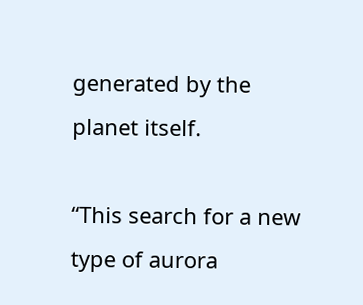generated by the planet itself.

“This search for a new type of aurora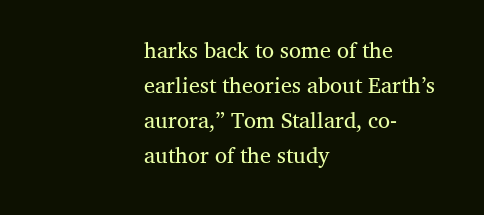harks back to some of the earliest theories about Earth’s aurora,” Tom Stallard, co-author of the study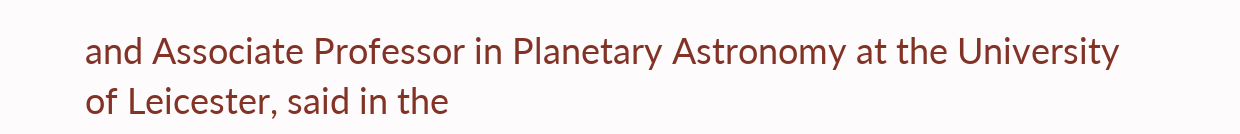and Associate Professor in Planetary Astronomy at the University of Leicester, said in the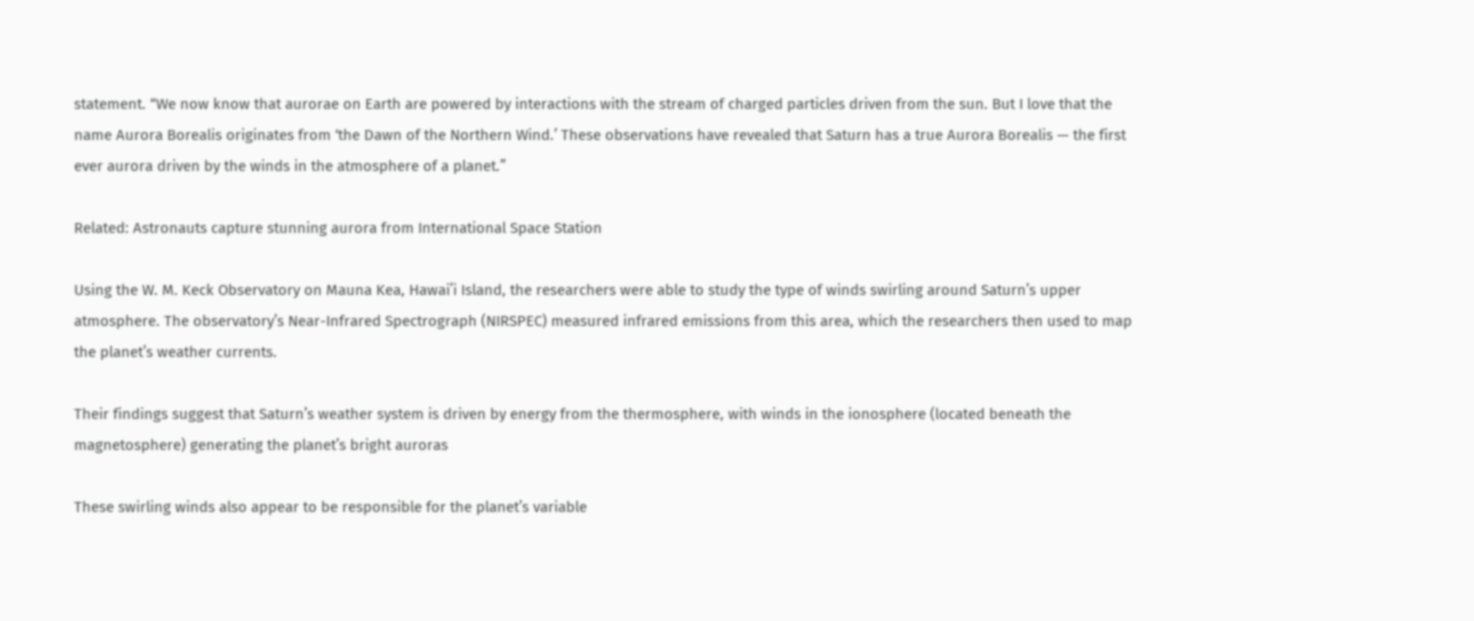statement. “We now know that aurorae on Earth are powered by interactions with the stream of charged particles driven from the sun. But I love that the name Aurora Borealis originates from ‘the Dawn of the Northern Wind.’ These observations have revealed that Saturn has a true Aurora Borealis — the first ever aurora driven by the winds in the atmosphere of a planet.”

Related: Astronauts capture stunning aurora from International Space Station

Using the W. M. Keck Observatory on Mauna Kea, Hawaiʻi Island, the researchers were able to study the type of winds swirling around Saturn’s upper atmosphere. The observatory’s Near-Infrared Spectrograph (NIRSPEC) measured infrared emissions from this area, which the researchers then used to map the planet’s weather currents.

Their findings suggest that Saturn’s weather system is driven by energy from the thermosphere, with winds in the ionosphere (located beneath the magnetosphere) generating the planet’s bright auroras

These swirling winds also appear to be responsible for the planet’s variable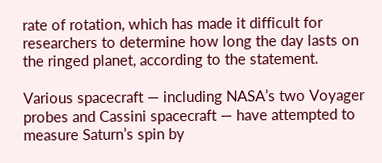rate of rotation, which has made it difficult for researchers to determine how long the day lasts on the ringed planet, according to the statement.

Various spacecraft — including NASA’s two Voyager probes and Cassini spacecraft — have attempted to measure Saturn’s spin by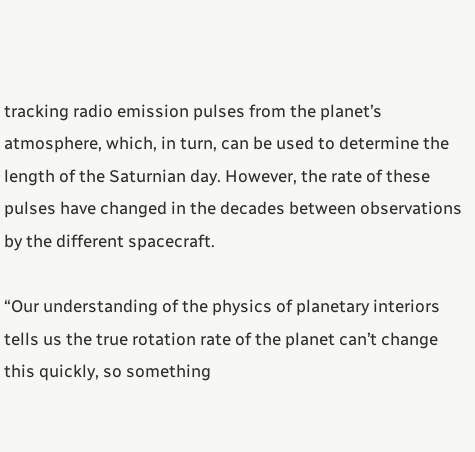tracking radio emission pulses from the planet’s atmosphere, which, in turn, can be used to determine the length of the Saturnian day. However, the rate of these pulses have changed in the decades between observations by the different spacecraft.

“Our understanding of the physics of planetary interiors tells us the true rotation rate of the planet can’t change this quickly, so something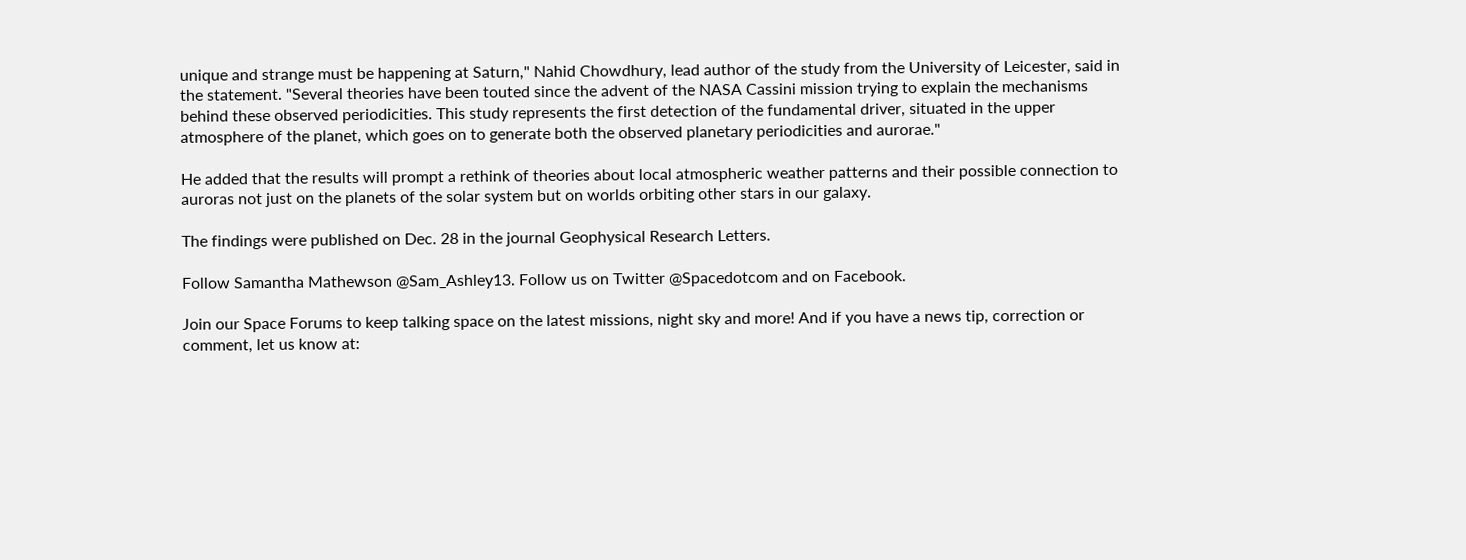unique and strange must be happening at Saturn," Nahid Chowdhury, lead author of the study from the University of Leicester, said in the statement. "Several theories have been touted since the advent of the NASA Cassini mission trying to explain the mechanisms behind these observed periodicities. This study represents the first detection of the fundamental driver, situated in the upper atmosphere of the planet, which goes on to generate both the observed planetary periodicities and aurorae."

He added that the results will prompt a rethink of theories about local atmospheric weather patterns and their possible connection to auroras not just on the planets of the solar system but on worlds orbiting other stars in our galaxy.

The findings were published on Dec. 28 in the journal Geophysical Research Letters.

Follow Samantha Mathewson @Sam_Ashley13. Follow us on Twitter @Spacedotcom and on Facebook.

Join our Space Forums to keep talking space on the latest missions, night sky and more! And if you have a news tip, correction or comment, let us know at: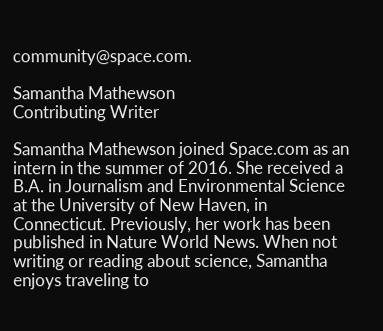community@space.com.

Samantha Mathewson
Contributing Writer

Samantha Mathewson joined Space.com as an intern in the summer of 2016. She received a B.A. in Journalism and Environmental Science at the University of New Haven, in Connecticut. Previously, her work has been published in Nature World News. When not writing or reading about science, Samantha enjoys traveling to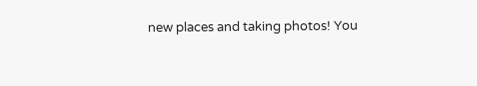new places and taking photos! You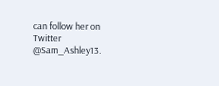can follow her on Twitter @Sam_Ashley13.